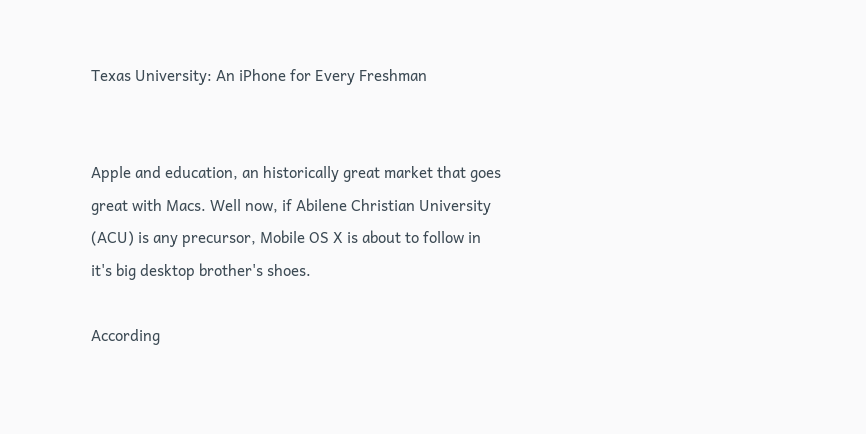Texas University: An iPhone for Every Freshman


Apple and education, an historically great market that goes great with Macs. Well now, if Abilene Christian University (ACU) is any precursor, Mobile OS X is about to follow in it's big desktop brother's shoes.

According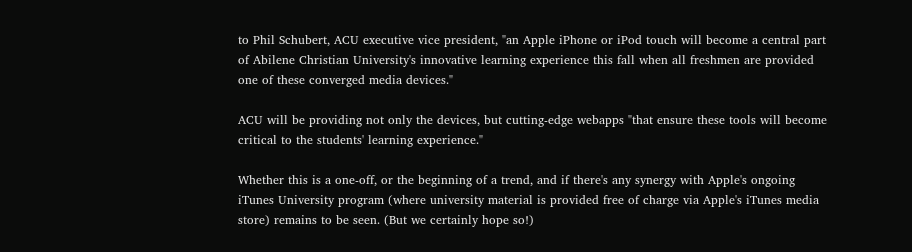to Phil Schubert, ACU executive vice president, "an Apple iPhone or iPod touch will become a central part of Abilene Christian University's innovative learning experience this fall when all freshmen are provided one of these converged media devices."

ACU will be providing not only the devices, but cutting-edge webapps "that ensure these tools will become critical to the students' learning experience."

Whether this is a one-off, or the beginning of a trend, and if there's any synergy with Apple's ongoing iTunes University program (where university material is provided free of charge via Apple's iTunes media store) remains to be seen. (But we certainly hope so!)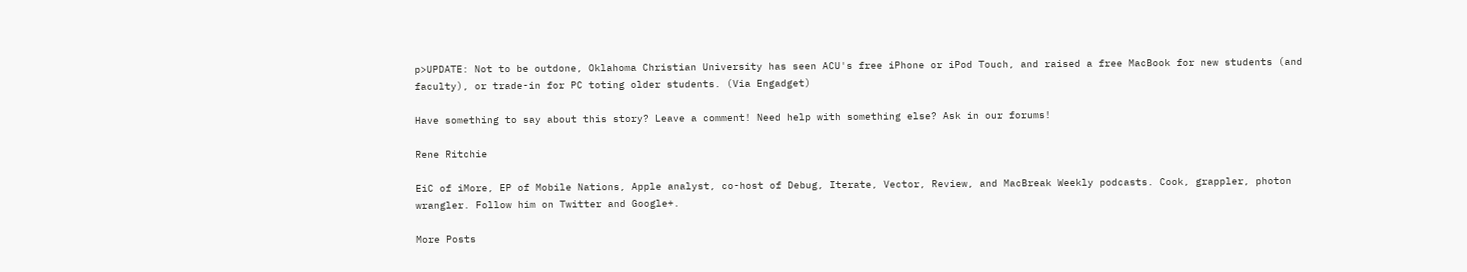p>UPDATE: Not to be outdone, Oklahoma Christian University has seen ACU's free iPhone or iPod Touch, and raised a free MacBook for new students (and faculty), or trade-in for PC toting older students. (Via Engadget)

Have something to say about this story? Leave a comment! Need help with something else? Ask in our forums!

Rene Ritchie

EiC of iMore, EP of Mobile Nations, Apple analyst, co-host of Debug, Iterate, Vector, Review, and MacBreak Weekly podcasts. Cook, grappler, photon wrangler. Follow him on Twitter and Google+.

More Posts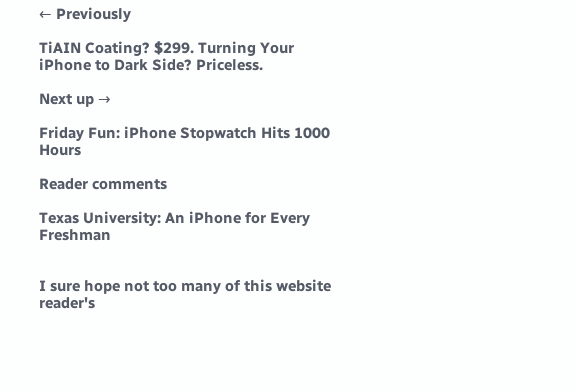← Previously

TiAIN Coating? $299. Turning Your iPhone to Dark Side? Priceless.

Next up →

Friday Fun: iPhone Stopwatch Hits 1000 Hours

Reader comments

Texas University: An iPhone for Every Freshman


I sure hope not too many of this website reader's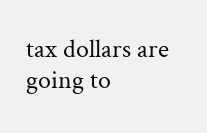tax dollars are going to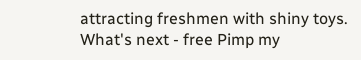attracting freshmen with shiny toys. What's next - free Pimp my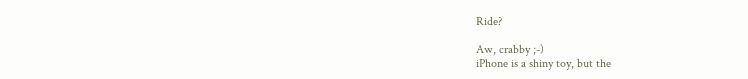Ride?

Aw, crabby ;-)
iPhone is a shiny toy, but the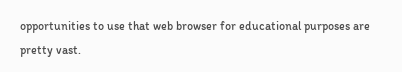opportunities to use that web browser for educational purposes are pretty vast.